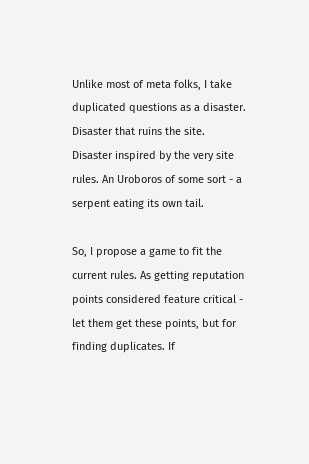Unlike most of meta folks, I take duplicated questions as a disaster. Disaster that ruins the site.
Disaster inspired by the very site rules. An Uroboros of some sort - a serpent eating its own tail.

So, I propose a game to fit the current rules. As getting reputation points considered feature critical - let them get these points, but for finding duplicates. If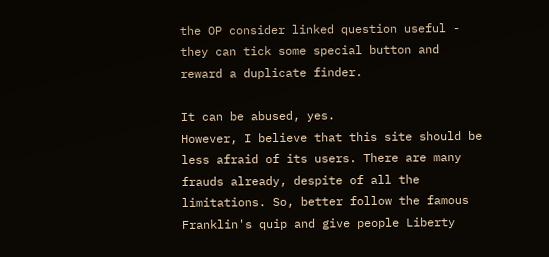the OP consider linked question useful - they can tick some special button and reward a duplicate finder.

It can be abused, yes.
However, I believe that this site should be less afraid of its users. There are many frauds already, despite of all the limitations. So, better follow the famous Franklin's quip and give people Liberty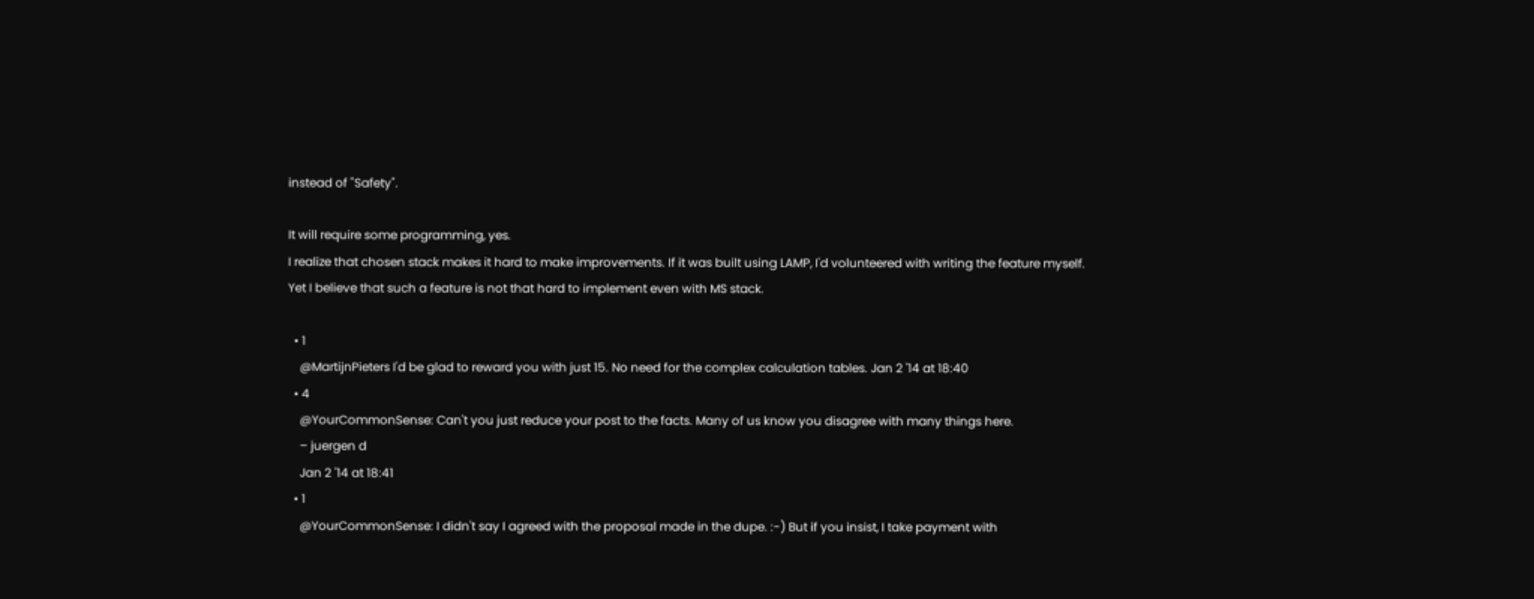instead of "Safety".

It will require some programming, yes.
I realize that chosen stack makes it hard to make improvements. If it was built using LAMP, I'd volunteered with writing the feature myself.
Yet I believe that such a feature is not that hard to implement even with MS stack.

  • 1
    @MartijnPieters I'd be glad to reward you with just 15. No need for the complex calculation tables. Jan 2 '14 at 18:40
  • 4
    @YourCommonSense: Can't you just reduce your post to the facts. Many of us know you disagree with many things here.
    – juergen d
    Jan 2 '14 at 18:41
  • 1
    @YourCommonSense: I didn't say I agreed with the proposal made in the dupe. :-) But if you insist, I take payment with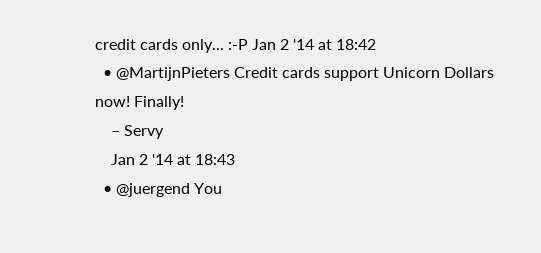credit cards only... :-P Jan 2 '14 at 18:42
  • @MartijnPieters Credit cards support Unicorn Dollars now! Finally!
    – Servy
    Jan 2 '14 at 18:43
  • @juergend You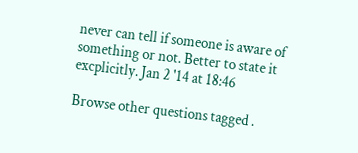never can tell if someone is aware of something or not. Better to state it excplicitly. Jan 2 '14 at 18:46

Browse other questions tagged .